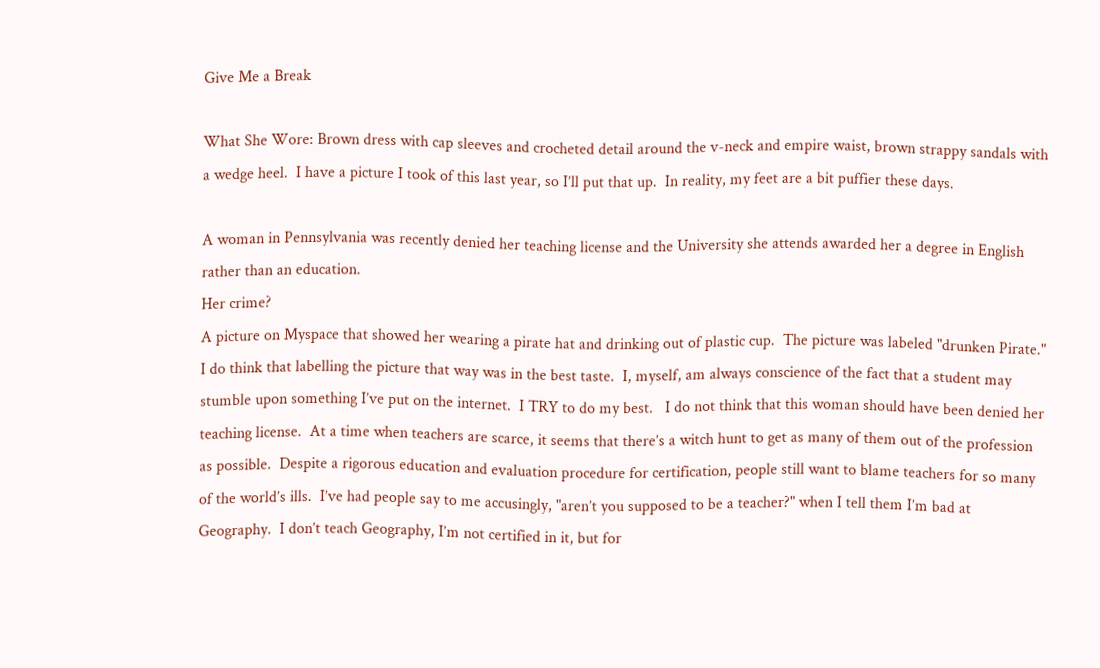Give Me a Break

What She Wore: Brown dress with cap sleeves and crocheted detail around the v-neck and empire waist, brown strappy sandals with a wedge heel.  I have a picture I took of this last year, so I’ll put that up.  In reality, my feet are a bit puffier these days.

A woman in Pennsylvania was recently denied her teaching license and the University she attends awarded her a degree in English rather than an education.
Her crime?
A picture on Myspace that showed her wearing a pirate hat and drinking out of plastic cup.  The picture was labeled "drunken Pirate."
I do think that labelling the picture that way was in the best taste.  I, myself, am always conscience of the fact that a student may stumble upon something I’ve put on the internet.  I TRY to do my best.   I do not think that this woman should have been denied her teaching license.  At a time when teachers are scarce, it seems that there’s a witch hunt to get as many of them out of the profession as possible.  Despite a rigorous education and evaluation procedure for certification, people still want to blame teachers for so many of the world’s ills.  I’ve had people say to me accusingly, "aren’t you supposed to be a teacher?" when I tell them I’m bad at Geography.  I don’t teach Geography, I’m not certified in it, but for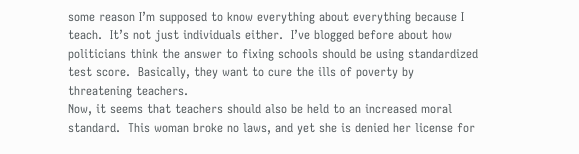some reason I’m supposed to know everything about everything because I teach.  It’s not just individuals either.  I’ve blogged before about how politicians think the answer to fixing schools should be using standardized test score.  Basically, they want to cure the ills of poverty by threatening teachers.
Now, it seems that teachers should also be held to an increased moral standard.  This woman broke no laws, and yet she is denied her license for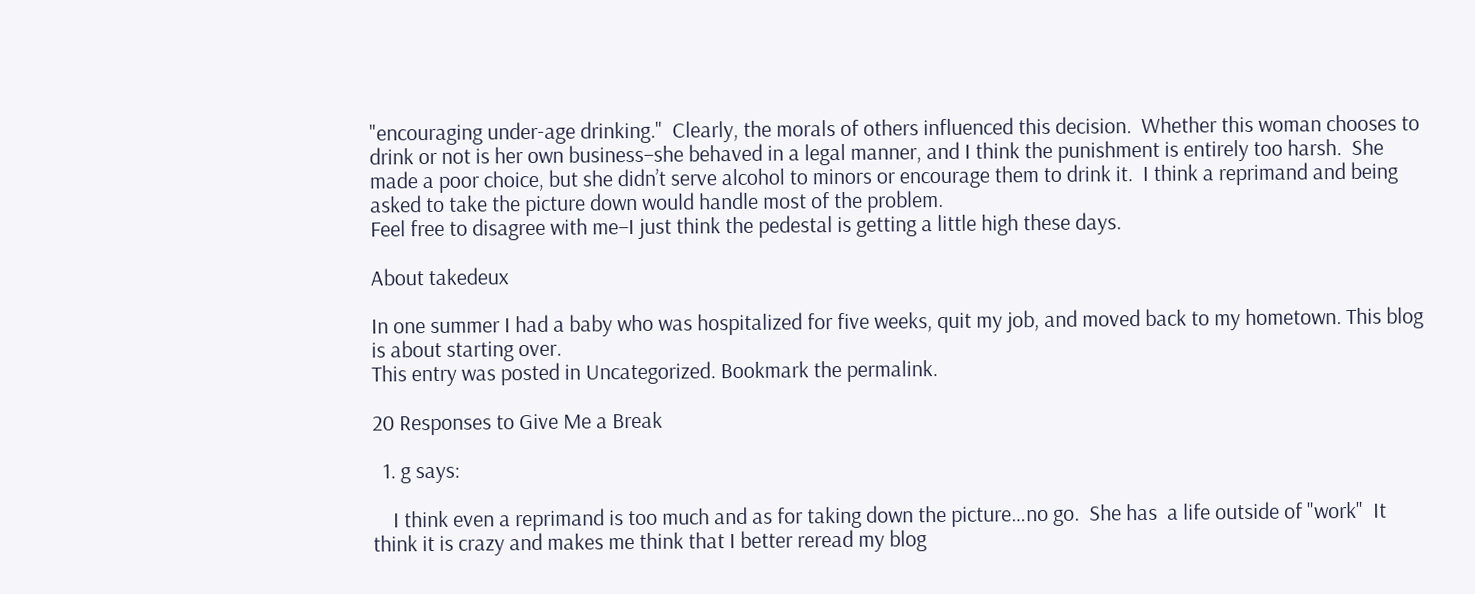"encouraging under-age drinking."  Clearly, the morals of others influenced this decision.  Whether this woman chooses to drink or not is her own business–she behaved in a legal manner, and I think the punishment is entirely too harsh.  She made a poor choice, but she didn’t serve alcohol to minors or encourage them to drink it.  I think a reprimand and being asked to take the picture down would handle most of the problem.
Feel free to disagree with me–I just think the pedestal is getting a little high these days.

About takedeux

In one summer I had a baby who was hospitalized for five weeks, quit my job, and moved back to my hometown. This blog is about starting over.
This entry was posted in Uncategorized. Bookmark the permalink.

20 Responses to Give Me a Break

  1. g says:

    I think even a reprimand is too much and as for taking down the picture…no go.  She has  a life outside of "work"  It think it is crazy and makes me think that I better reread my blog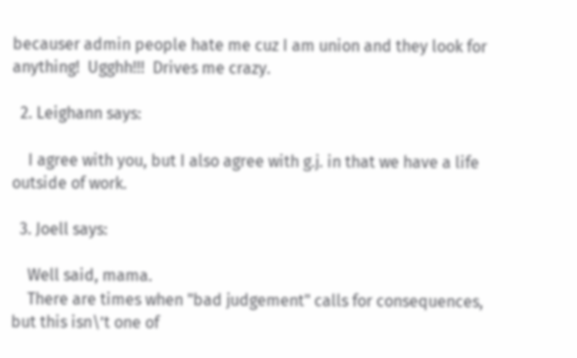becauser admin people hate me cuz I am union and they look for anything!  Ugghh!!!  Drives me crazy.

  2. Leighann says:

    I agree with you, but I also agree with g.j. in that we have a life outside of work.

  3. Joell says:

    Well said, mama.
    There are times when "bad judgement" calls for consequences, but this isn\’t one of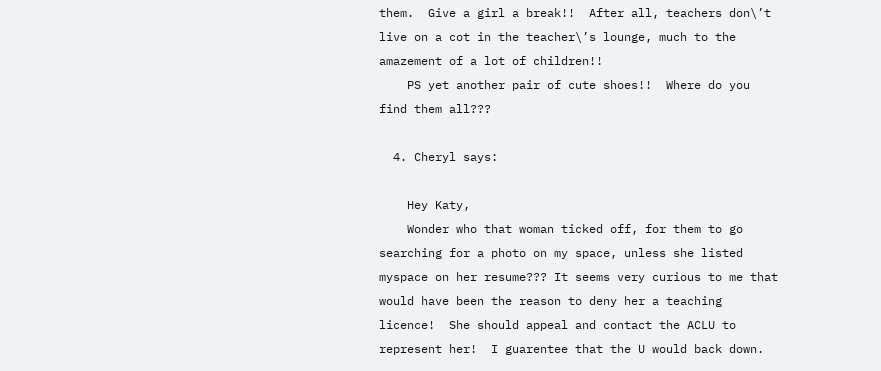them.  Give a girl a break!!  After all, teachers don\’t live on a cot in the teacher\’s lounge, much to the amazement of a lot of children!!
    PS yet another pair of cute shoes!!  Where do you find them all???

  4. Cheryl says:

    Hey Katy,
    Wonder who that woman ticked off, for them to go searching for a photo on my space, unless she listed myspace on her resume??? It seems very curious to me that would have been the reason to deny her a teaching licence!  She should appeal and contact the ACLU to represent her!  I guarentee that the U would back down.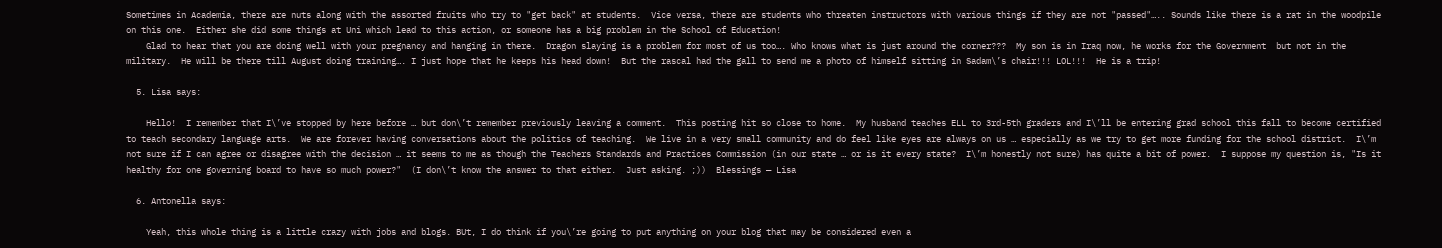Sometimes in Academia, there are nuts along with the assorted fruits who try to "get back" at students.  Vice versa, there are students who threaten instructors with various things if they are not "passed"….. Sounds like there is a rat in the woodpile on this one.  Either she did some things at Uni which lead to this action, or someone has a big problem in the School of Education!
    Glad to hear that you are doing well with your pregnancy and hanging in there.  Dragon slaying is a problem for most of us too…. Who knows what is just around the corner???  My son is in Iraq now, he works for the Government  but not in the military.  He will be there till August doing training…. I just hope that he keeps his head down!  But the rascal had the gall to send me a photo of himself sitting in Sadam\’s chair!!! LOL!!!  He is a trip!

  5. Lisa says:

    Hello!  I remember that I\’ve stopped by here before … but don\’t remember previously leaving a comment.  This posting hit so close to home.  My husband teaches ELL to 3rd-5th graders and I\’ll be entering grad school this fall to become certified to teach secondary language arts.  We are forever having conversations about the politics of teaching.  We live in a very small community and do feel like eyes are always on us … especially as we try to get more funding for the school district.  I\’m not sure if I can agree or disagree with the decision … it seems to me as though the Teachers Standards and Practices Commission (in our state … or is it every state?  I\’m honestly not sure) has quite a bit of power.  I suppose my question is, "Is it healthy for one governing board to have so much power?"  (I don\’t know the answer to that either.  Just asking. ;))  Blessings — Lisa

  6. Antonella says:

    Yeah, this whole thing is a little crazy with jobs and blogs. BUt, I do think if you\’re going to put anything on your blog that may be considered even a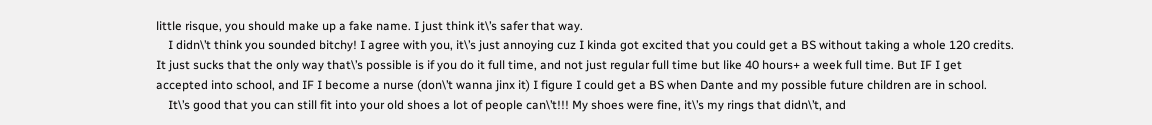little risque, you should make up a fake name. I just think it\’s safer that way.
    I didn\’t think you sounded bitchy! I agree with you, it\’s just annoying cuz I kinda got excited that you could get a BS without taking a whole 120 credits. It just sucks that the only way that\’s possible is if you do it full time, and not just regular full time but like 40 hours+ a week full time. But IF I get accepted into school, and IF I become a nurse (don\’t wanna jinx it) I figure I could get a BS when Dante and my possible future children are in school.
    It\’s good that you can still fit into your old shoes a lot of people can\’t!!! My shoes were fine, it\’s my rings that didn\’t, and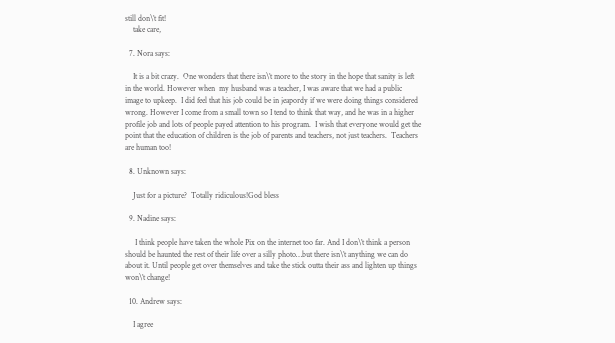still don\’t fit!
    take care,

  7. Nora says:

    It is a bit crazy.  One wonders that there isn\’t more to the story in the hope that sanity is left in the world. However when  my husband was a teacher, I was aware that we had a public image to upkeep.  I did feel that his job could be in jeapordy if we were doing things considered wrong. However I come from a small town so I tend to think that way, and he was in a higher profile job and lots of people payed attention to his program.  I wish that everyone would get the point that the education of children is the job of parents and teachers, not just teachers.  Teachers are human too!

  8. Unknown says:

    Just for a picture?  Totally ridiculous!God bless

  9. Nadine says:

     I think people have taken the whole Pix on the internet too far. And I don\’t think a person should be haunted the rest of their life over a silly photo…but there isn\’t anything we can do about it. Until people get over themselves and take the stick outta their ass and lighten up things won\’t change!

  10. Andrew says:

    I agree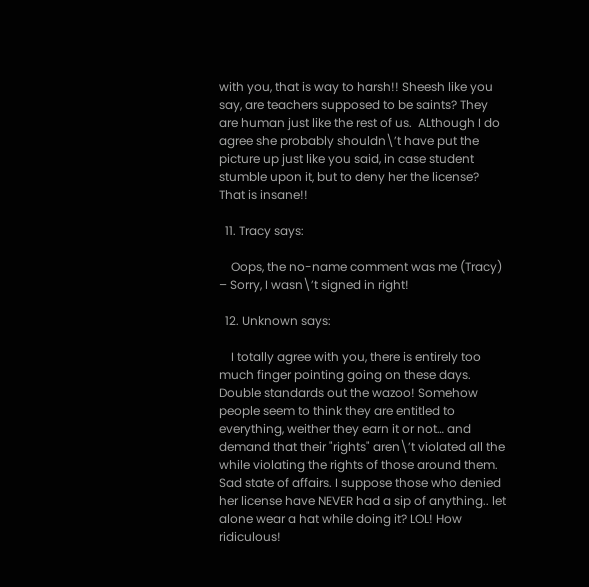with you, that is way to harsh!! Sheesh like you say, are teachers supposed to be saints? They are human just like the rest of us.  ALthough I do agree she probably shouldn\’t have put the picture up just like you said, in case student stumble upon it, but to deny her the license? That is insane!!

  11. Tracy says:

    Oops, the no-name comment was me (Tracy) – Sorry, I wasn\’t signed in right!

  12. Unknown says:

    I totally agree with you, there is entirely too much finger pointing going on these days. Double standards out the wazoo! Somehow people seem to think they are entitled to everything, weither they earn it or not… and demand that their "rights" aren\’t violated all the while violating the rights of those around them. Sad state of affairs. I suppose those who denied her license have NEVER had a sip of anything.. let alone wear a hat while doing it? LOL! How ridiculous!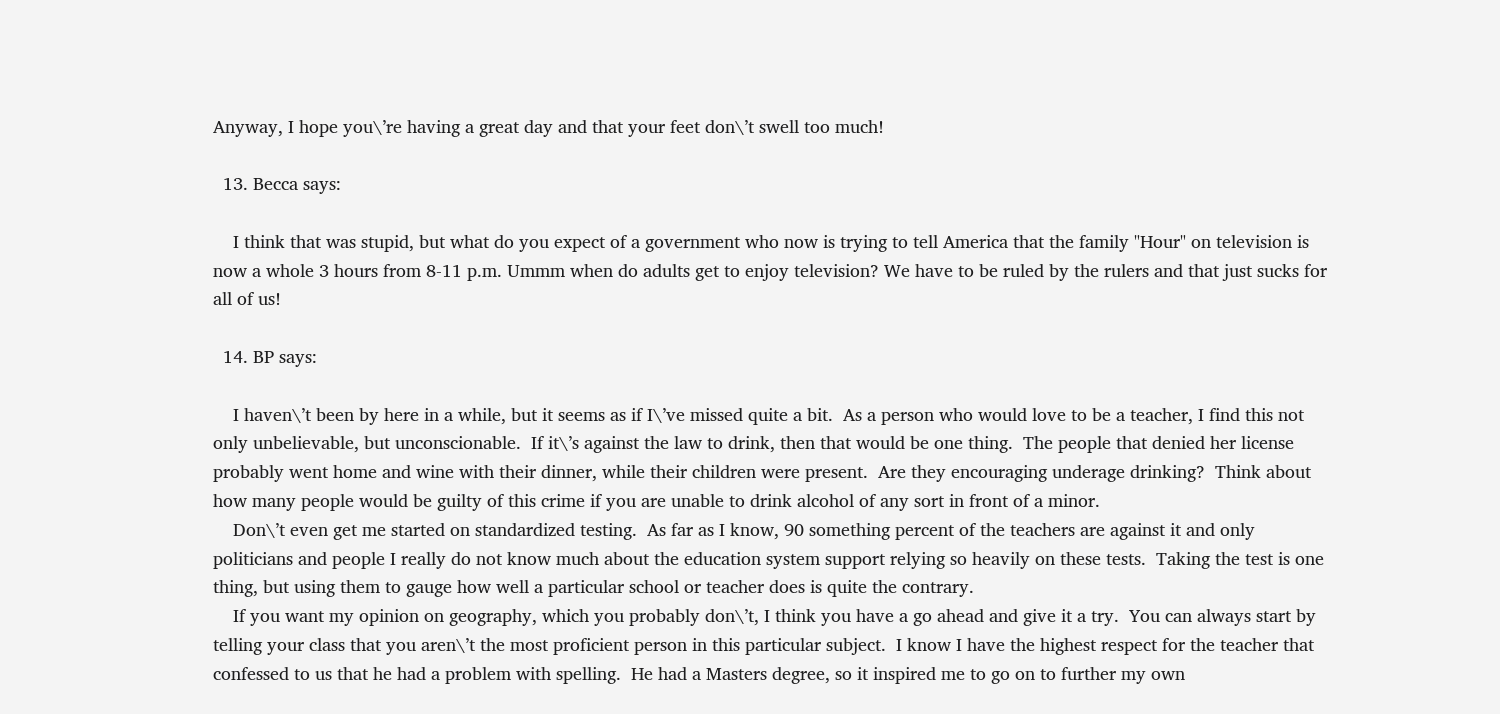Anyway, I hope you\’re having a great day and that your feet don\’t swell too much!

  13. Becca says:

    I think that was stupid, but what do you expect of a government who now is trying to tell America that the family "Hour" on television is now a whole 3 hours from 8-11 p.m. Ummm when do adults get to enjoy television? We have to be ruled by the rulers and that just sucks for all of us!

  14. BP says:

    I haven\’t been by here in a while, but it seems as if I\’ve missed quite a bit.  As a person who would love to be a teacher, I find this not only unbelievable, but unconscionable.  If it\’s against the law to drink, then that would be one thing.  The people that denied her license probably went home and wine with their dinner, while their children were present.  Are they encouraging underage drinking?  Think about how many people would be guilty of this crime if you are unable to drink alcohol of any sort in front of a minor.
    Don\’t even get me started on standardized testing.  As far as I know, 90 something percent of the teachers are against it and only politicians and people I really do not know much about the education system support relying so heavily on these tests.  Taking the test is one thing, but using them to gauge how well a particular school or teacher does is quite the contrary.
    If you want my opinion on geography, which you probably don\’t, I think you have a go ahead and give it a try.  You can always start by telling your class that you aren\’t the most proficient person in this particular subject.  I know I have the highest respect for the teacher that confessed to us that he had a problem with spelling.  He had a Masters degree, so it inspired me to go on to further my own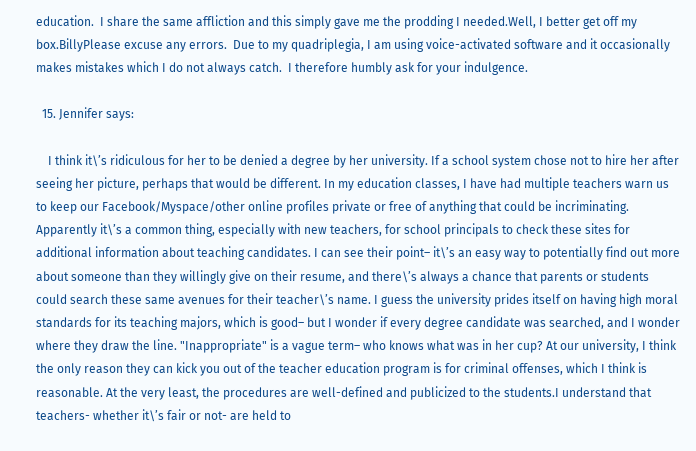education.  I share the same affliction and this simply gave me the prodding I needed.Well, I better get off my box.BillyPlease excuse any errors.  Due to my quadriplegia, I am using voice-activated software and it occasionally makes mistakes which I do not always catch.  I therefore humbly ask for your indulgence.

  15. Jennifer says:

    I think it\’s ridiculous for her to be denied a degree by her university. If a school system chose not to hire her after seeing her picture, perhaps that would be different. In my education classes, I have had multiple teachers warn us to keep our Facebook/Myspace/other online profiles private or free of anything that could be incriminating. Apparently it\’s a common thing, especially with new teachers, for school principals to check these sites for additional information about teaching candidates. I can see their point– it\’s an easy way to potentially find out more about someone than they willingly give on their resume, and there\’s always a chance that parents or students could search these same avenues for their teacher\’s name. I guess the university prides itself on having high moral standards for its teaching majors, which is good– but I wonder if every degree candidate was searched, and I wonder where they draw the line. "Inappropriate" is a vague term– who knows what was in her cup? At our university, I think the only reason they can kick you out of the teacher education program is for criminal offenses, which I think is reasonable. At the very least, the procedures are well-defined and publicized to the students.I understand that teachers- whether it\’s fair or not- are held to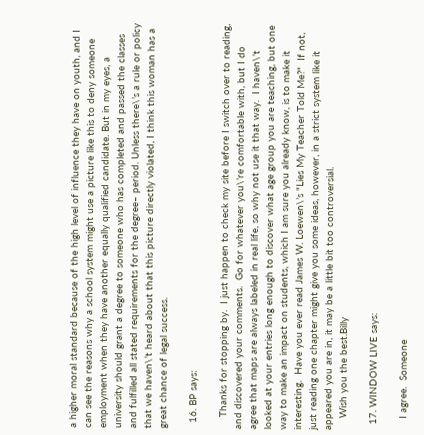a higher moral standard because of the high level of influence they have on youth, and I can see the reasons why a school system might use a picture like this to deny someone employment when they have another equally qualified candidate. But in my eyes, a university should grant a degree to someone who has completed and passed the classes and fulfilled all stated requirements for the degree– period. Unless there\’s a rule or policy that we haven\’t heard about that this picture directly violated, I think this woman has a great chance of legal success.

  16. BP says:

    Thanks for stopping by.  I just happen to check my site before I switch over to reading, and discovered your comments.  Go for whatever you\’re comfortable with, but I do agree that maps are always labeled in real life, so why not use it that way.  I haven\’t looked at your entries long enough to discover what age group you are teaching, but one way to make an impact on students, which I am sure you already know, is to make it interesting.  Have you ever read James W. Loewen\’s "Lies My Teacher Told Me?"  If not, just reading one chapter might give you some ideas, however, in a strict system like it appeared you are in, it may be a little bit too controversial.
    Wish you the best.Billy

  17. WINDOW LIVE says:

    I agree.  Someone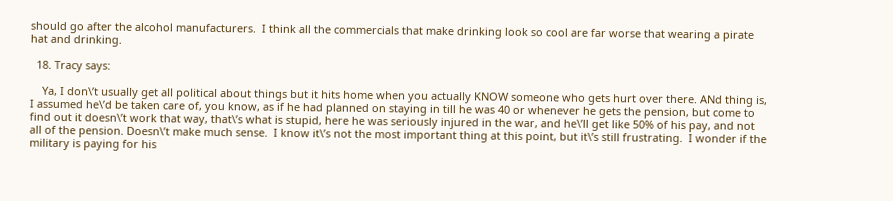should go after the alcohol manufacturers.  I think all the commercials that make drinking look so cool are far worse that wearing a pirate hat and drinking.

  18. Tracy says:

    Ya, I don\’t usually get all political about things but it hits home when you actually KNOW someone who gets hurt over there. ANd thing is, I assumed he\’d be taken care of, you know, as if he had planned on staying in till he was 40 or whenever he gets the pension, but come to find out it doesn\’t work that way, that\’s what is stupid, here he was seriously injured in the war, and he\’ll get like 50% of his pay, and not all of the pension. Doesn\’t make much sense.  I know it\’s not the most important thing at this point, but it\’s still frustrating.  I wonder if the military is paying for his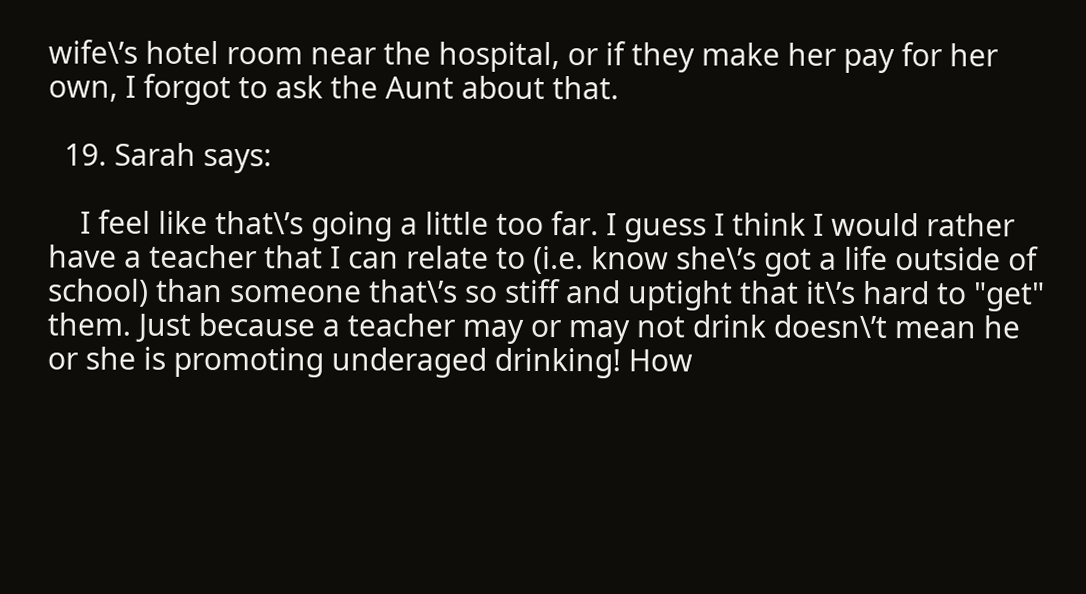wife\’s hotel room near the hospital, or if they make her pay for her own, I forgot to ask the Aunt about that.

  19. Sarah says:

    I feel like that\’s going a little too far. I guess I think I would rather have a teacher that I can relate to (i.e. know she\’s got a life outside of school) than someone that\’s so stiff and uptight that it\’s hard to "get" them. Just because a teacher may or may not drink doesn\’t mean he or she is promoting underaged drinking! How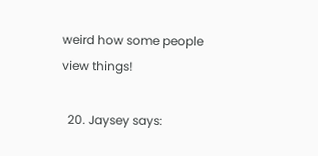weird how some people view things!

  20. Jaysey says: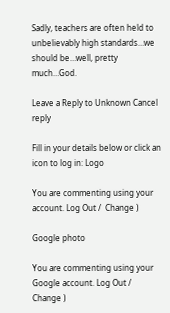Sadly, teachers are often held to unbelievably high standards…we should be…well, pretty much…God.

Leave a Reply to Unknown Cancel reply

Fill in your details below or click an icon to log in: Logo

You are commenting using your account. Log Out /  Change )

Google photo

You are commenting using your Google account. Log Out /  Change )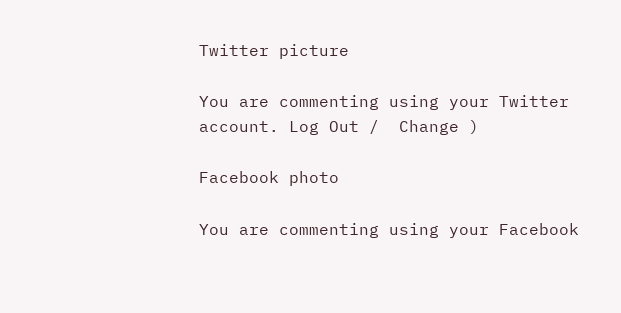Twitter picture

You are commenting using your Twitter account. Log Out /  Change )

Facebook photo

You are commenting using your Facebook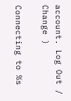account. Log Out /  Change )

Connecting to %s